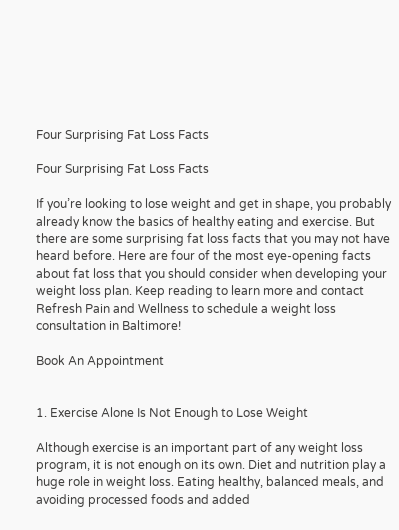Four Surprising Fat Loss Facts

Four Surprising Fat Loss Facts

If you’re looking to lose weight and get in shape, you probably already know the basics of healthy eating and exercise. But there are some surprising fat loss facts that you may not have heard before. Here are four of the most eye-opening facts about fat loss that you should consider when developing your weight loss plan. Keep reading to learn more and contact Refresh Pain and Wellness to schedule a weight loss consultation in Baltimore!

Book An Appointment


1. Exercise Alone Is Not Enough to Lose Weight

Although exercise is an important part of any weight loss program, it is not enough on its own. Diet and nutrition play a huge role in weight loss. Eating healthy, balanced meals, and avoiding processed foods and added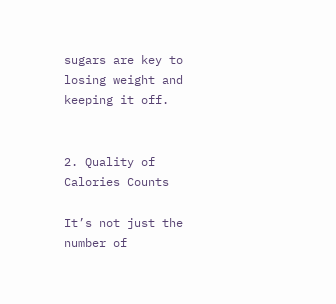sugars are key to losing weight and keeping it off.


2. Quality of Calories Counts

It’s not just the number of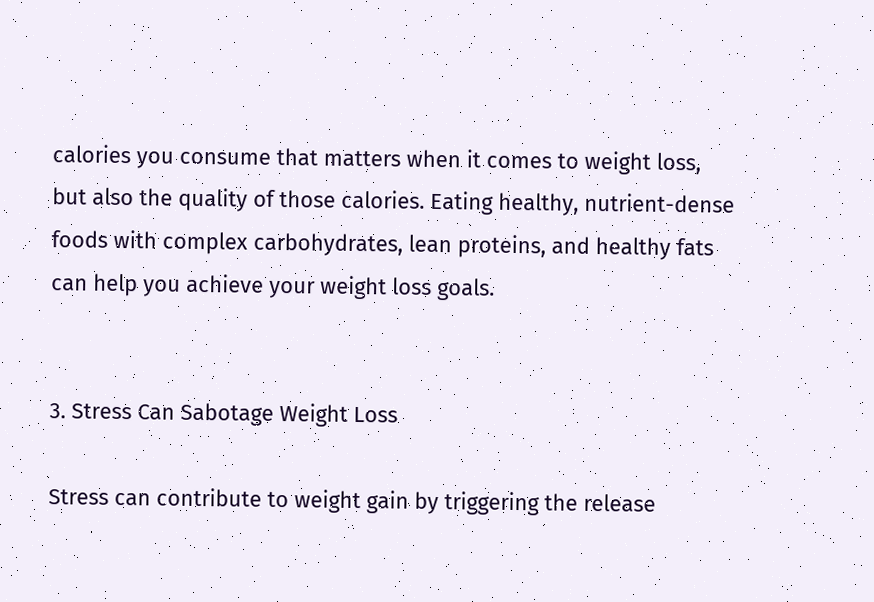calories you consume that matters when it comes to weight loss, but also the quality of those calories. Eating healthy, nutrient-dense foods with complex carbohydrates, lean proteins, and healthy fats can help you achieve your weight loss goals.


3. Stress Can Sabotage Weight Loss

Stress can contribute to weight gain by triggering the release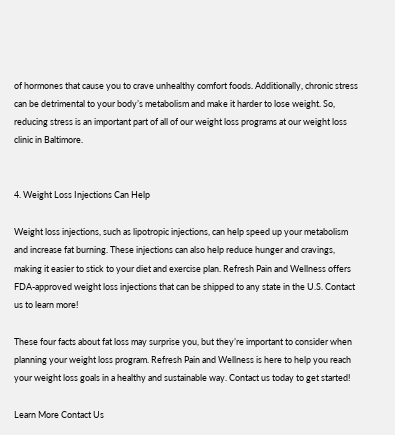of hormones that cause you to crave unhealthy comfort foods. Additionally, chronic stress can be detrimental to your body’s metabolism and make it harder to lose weight. So, reducing stress is an important part of all of our weight loss programs at our weight loss clinic in Baltimore.


4. Weight Loss Injections Can Help

Weight loss injections, such as lipotropic injections, can help speed up your metabolism and increase fat burning. These injections can also help reduce hunger and cravings, making it easier to stick to your diet and exercise plan. Refresh Pain and Wellness offers FDA-approved weight loss injections that can be shipped to any state in the U.S. Contact us to learn more!

These four facts about fat loss may surprise you, but they’re important to consider when planning your weight loss program. Refresh Pain and Wellness is here to help you reach your weight loss goals in a healthy and sustainable way. Contact us today to get started!

Learn More Contact Us